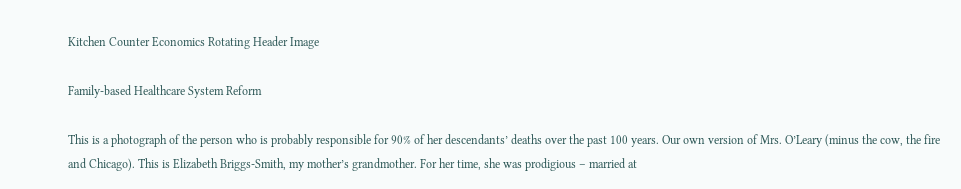Kitchen Counter Economics Rotating Header Image

Family-based Healthcare System Reform

This is a photograph of the person who is probably responsible for 90% of her descendants’ deaths over the past 100 years. Our own version of Mrs. O’Leary (minus the cow, the fire and Chicago). This is Elizabeth Briggs-Smith, my mother’s grandmother. For her time, she was prodigious – married at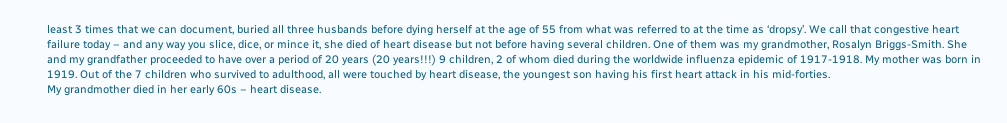least 3 times that we can document, buried all three husbands before dying herself at the age of 55 from what was referred to at the time as ‘dropsy’. We call that congestive heart failure today – and any way you slice, dice, or mince it, she died of heart disease but not before having several children. One of them was my grandmother, Rosalyn Briggs-Smith. She and my grandfather proceeded to have over a period of 20 years (20 years!!!) 9 children, 2 of whom died during the worldwide influenza epidemic of 1917-1918. My mother was born in 1919. Out of the 7 children who survived to adulthood, all were touched by heart disease, the youngest son having his first heart attack in his mid-forties.
My grandmother died in her early 60s – heart disease.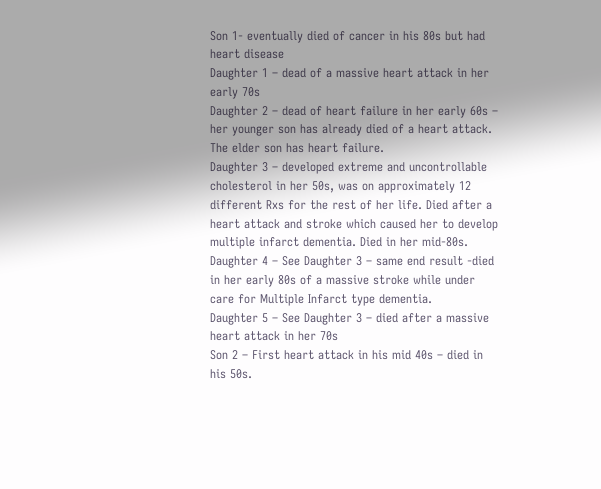Son 1- eventually died of cancer in his 80s but had heart disease
Daughter 1 – dead of a massive heart attack in her early 70s
Daughter 2 – dead of heart failure in her early 60s – her younger son has already died of a heart attack. The elder son has heart failure.
Daughter 3 – developed extreme and uncontrollable cholesterol in her 50s, was on approximately 12 different Rxs for the rest of her life. Died after a heart attack and stroke which caused her to develop multiple infarct dementia. Died in her mid-80s.
Daughter 4 – See Daughter 3 – same end result -died in her early 80s of a massive stroke while under care for Multiple Infarct type dementia.
Daughter 5 – See Daughter 3 – died after a massive heart attack in her 70s
Son 2 – First heart attack in his mid 40s – died in his 50s.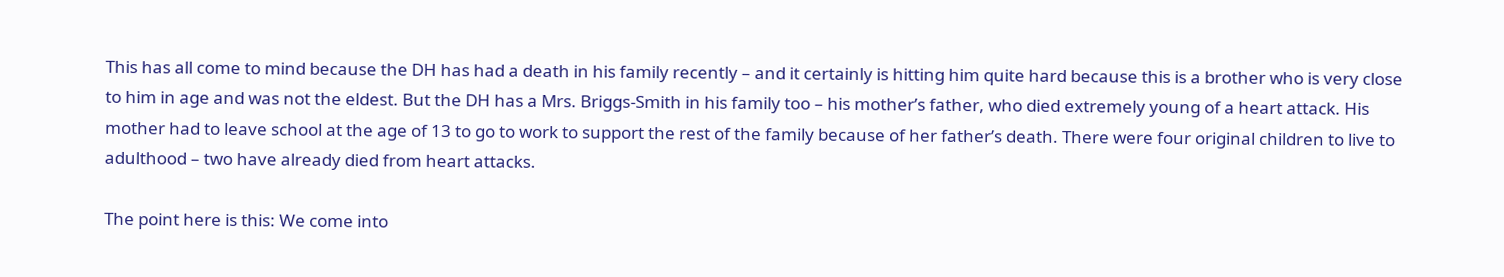This has all come to mind because the DH has had a death in his family recently – and it certainly is hitting him quite hard because this is a brother who is very close to him in age and was not the eldest. But the DH has a Mrs. Briggs-Smith in his family too – his mother’s father, who died extremely young of a heart attack. His mother had to leave school at the age of 13 to go to work to support the rest of the family because of her father’s death. There were four original children to live to adulthood – two have already died from heart attacks.

The point here is this: We come into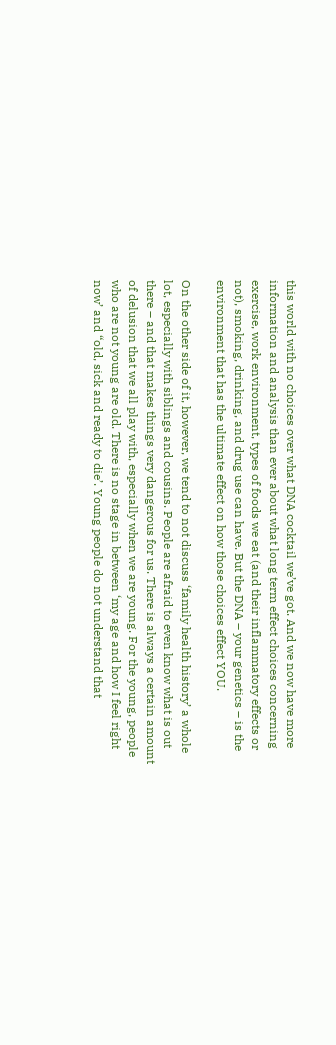this world with no choices over what DNA cocktail we’ve got. And we now have more information and analysis than ever about what long term effect choices concerning exercise, work environment, types of foods we eat (and their inflammatory effects or not), smoking, drinking, and drug use can have. But the DNA – your genetics – is the environment that has the ultimate effect on how those choices effect YOU.

On the other side of it, however, we tend to not discuss ‘family health history’ a whole lot, especially with siblings and cousins. People are afraid to even know what is out there – and that makes things very dangerous for us. There is always a certain amount of delusion that we all play with, especially when we are young. For the young, people who are not young are old. There is no stage in between ‘my age and how I feel right now’ and “old, sick and ready to die’. Young people do not understand that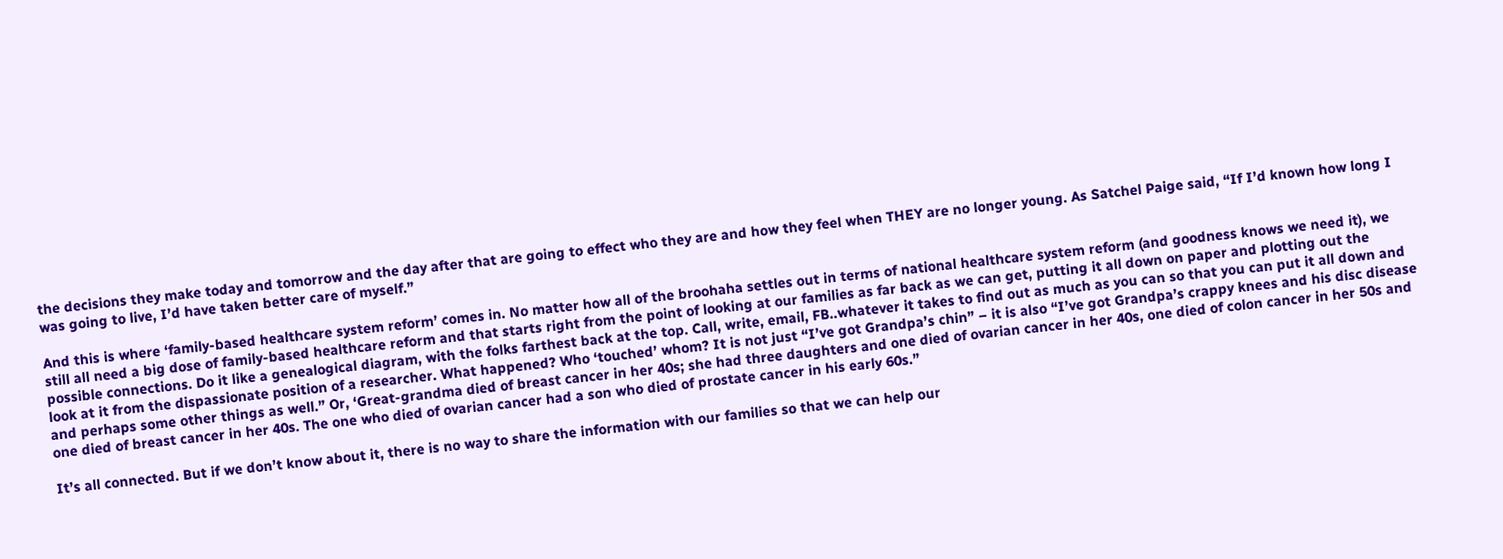the decisions they make today and tomorrow and the day after that are going to effect who they are and how they feel when THEY are no longer young. As Satchel Paige said, “If I’d known how long I was going to live, I’d have taken better care of myself.”

And this is where ‘family-based healthcare system reform’ comes in. No matter how all of the broohaha settles out in terms of national healthcare system reform (and goodness knows we need it), we still all need a big dose of family-based healthcare reform and that starts right from the point of looking at our families as far back as we can get, putting it all down on paper and plotting out the possible connections. Do it like a genealogical diagram, with the folks farthest back at the top. Call, write, email, FB..whatever it takes to find out as much as you can so that you can put it all down and look at it from the dispassionate position of a researcher. What happened? Who ‘touched’ whom? It is not just “I’ve got Grandpa’s chin” – it is also “I’ve got Grandpa’s crappy knees and his disc disease and perhaps some other things as well.” Or, ‘Great-grandma died of breast cancer in her 40s; she had three daughters and one died of ovarian cancer in her 40s, one died of colon cancer in her 50s and one died of breast cancer in her 40s. The one who died of ovarian cancer had a son who died of prostate cancer in his early 60s.”

It’s all connected. But if we don’t know about it, there is no way to share the information with our families so that we can help our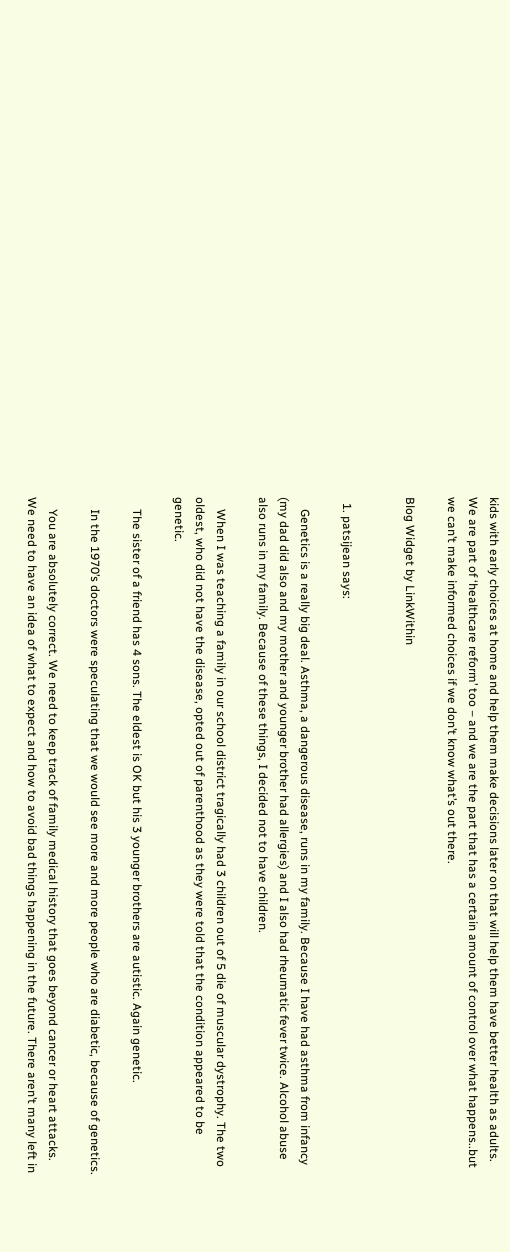kids with early choices at home and help them make decisions later on that will help them have better health as adults. We are part of ‘healthcare reform’ too – and we are the part that has a certain amount of control over what happens..but we can’t make informed choices if we don’t know what’s out there.

Blog Widget by LinkWithin


  1. patsijean says:

    Genetics is a really big deal. Asthma, a dangerous disease, runs in my family. Because I have had asthma from infancy (my dad did also and my mother and younger brother had allergies) and I also had rheumatic fever twice. Alcohol abuse also runs in my family. Because of these things, I decided not to have children.

    When I was teaching a family in our school district tragically had 3 children out of 5 die of muscular dystrophy. The two oldest, who did not have the disease, opted out of parenthood as they were told that the condition appeared to be genetic.

    The sister of a friend has 4 sons. The eldest is OK but his 3 younger brothers are autistic. Again genetic.

    In the 1970’s doctors were speculating that we would see more and more people who are diabetic, because of genetics.

    You are absolutely correct. We need to keep track of family medical history that goes beyond cancer or heart attacks. We need to have an idea of what to expect and how to avoid bad things happening in the future. There aren’t many left in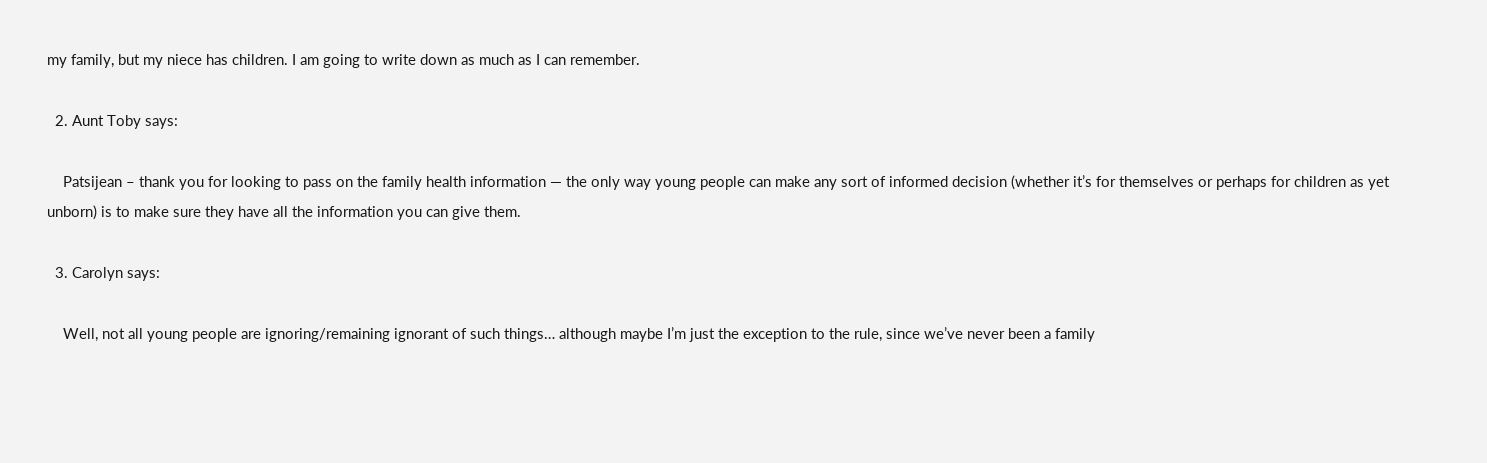my family, but my niece has children. I am going to write down as much as I can remember.

  2. Aunt Toby says:

    Patsijean – thank you for looking to pass on the family health information — the only way young people can make any sort of informed decision (whether it’s for themselves or perhaps for children as yet unborn) is to make sure they have all the information you can give them.

  3. Carolyn says:

    Well, not all young people are ignoring/remaining ignorant of such things… although maybe I’m just the exception to the rule, since we’ve never been a family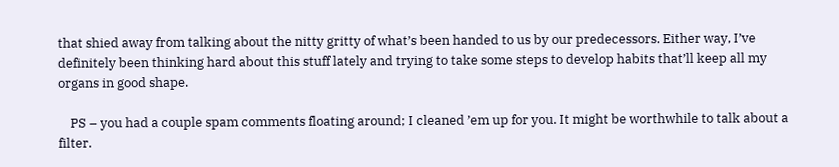that shied away from talking about the nitty gritty of what’s been handed to us by our predecessors. Either way, I’ve definitely been thinking hard about this stuff lately and trying to take some steps to develop habits that’ll keep all my organs in good shape.

    PS – you had a couple spam comments floating around; I cleaned ’em up for you. It might be worthwhile to talk about a filter.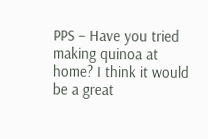PPS – Have you tried making quinoa at home? I think it would be a great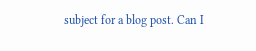subject for a blog post. Can I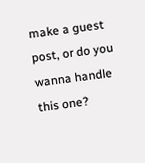make a guest post, or do you wanna handle this one?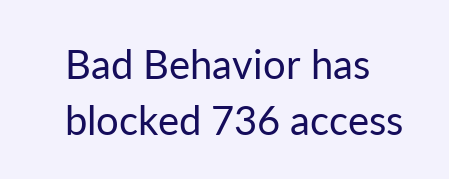Bad Behavior has blocked 736 access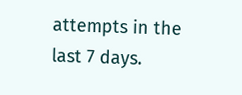attempts in the last 7 days.